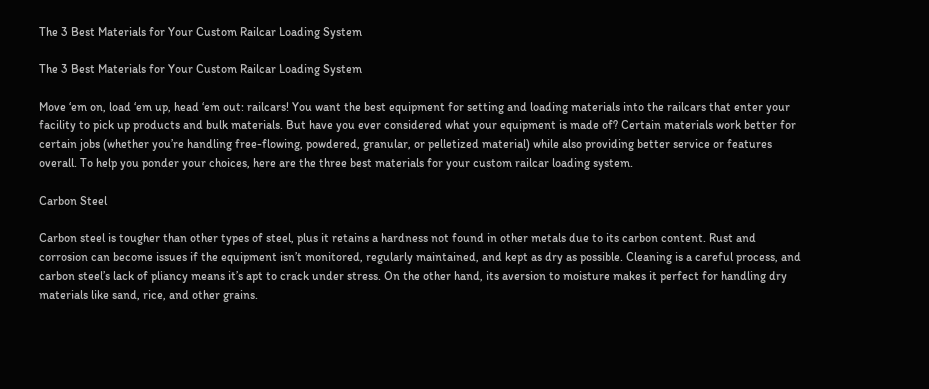The 3 Best Materials for Your Custom Railcar Loading System

The 3 Best Materials for Your Custom Railcar Loading System

Move ‘em on, load ‘em up, head ‘em out: railcars! You want the best equipment for setting and loading materials into the railcars that enter your facility to pick up products and bulk materials. But have you ever considered what your equipment is made of? Certain materials work better for certain jobs (whether you’re handling free-flowing, powdered, granular, or pelletized material) while also providing better service or features overall. To help you ponder your choices, here are the three best materials for your custom railcar loading system.

Carbon Steel

Carbon steel is tougher than other types of steel, plus it retains a hardness not found in other metals due to its carbon content. Rust and corrosion can become issues if the equipment isn’t monitored, regularly maintained, and kept as dry as possible. Cleaning is a careful process, and carbon steel’s lack of pliancy means it’s apt to crack under stress. On the other hand, its aversion to moisture makes it perfect for handling dry materials like sand, rice, and other grains.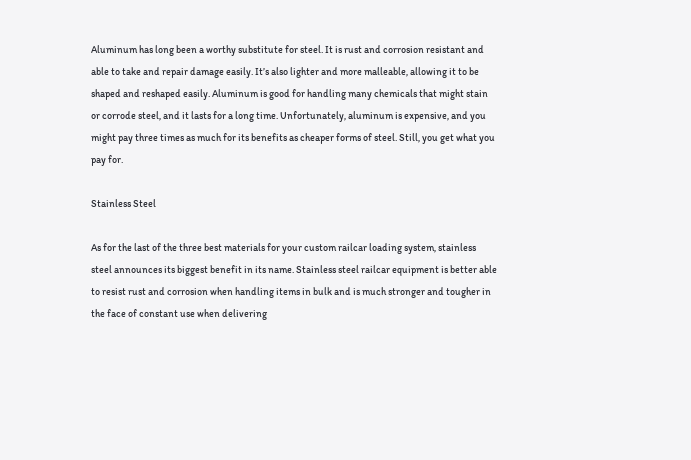Aluminum has long been a worthy substitute for steel. It is rust and corrosion resistant and able to take and repair damage easily. It’s also lighter and more malleable, allowing it to be shaped and reshaped easily. Aluminum is good for handling many chemicals that might stain or corrode steel, and it lasts for a long time. Unfortunately, aluminum is expensive, and you might pay three times as much for its benefits as cheaper forms of steel. Still, you get what you pay for.

Stainless Steel

As for the last of the three best materials for your custom railcar loading system, stainless steel announces its biggest benefit in its name. Stainless steel railcar equipment is better able to resist rust and corrosion when handling items in bulk and is much stronger and tougher in the face of constant use when delivering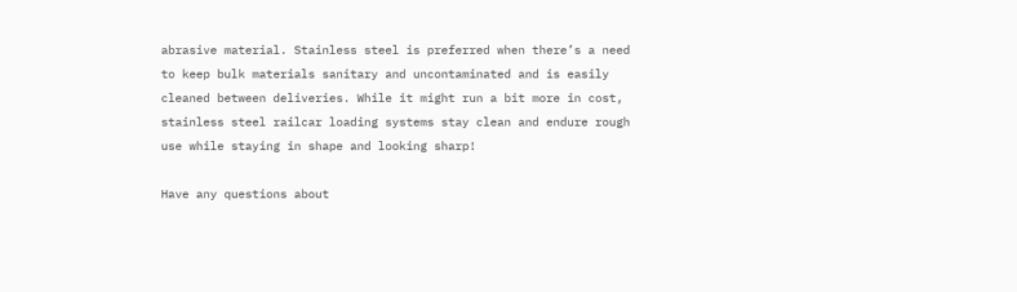abrasive material. Stainless steel is preferred when there’s a need to keep bulk materials sanitary and uncontaminated and is easily cleaned between deliveries. While it might run a bit more in cost, stainless steel railcar loading systems stay clean and endure rough use while staying in shape and looking sharp!

Have any questions about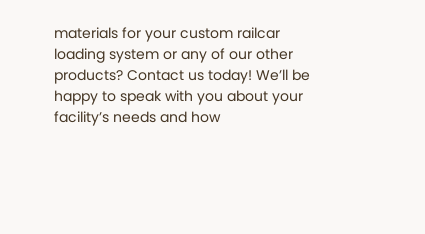materials for your custom railcar loading system or any of our other products? Contact us today! We’ll be happy to speak with you about your facility’s needs and how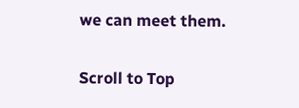we can meet them.

Scroll to Top